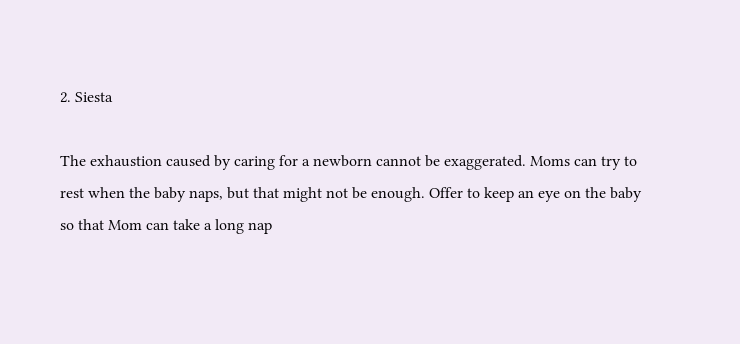2. Siesta

The exhaustion caused by caring for a newborn cannot be exaggerated. Moms can try to rest when the baby naps, but that might not be enough. Offer to keep an eye on the baby so that Mom can take a long nap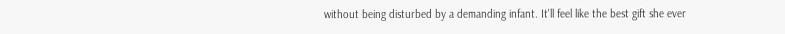without being disturbed by a demanding infant. It'll feel like the best gift she ever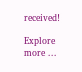received!

Explore more ...